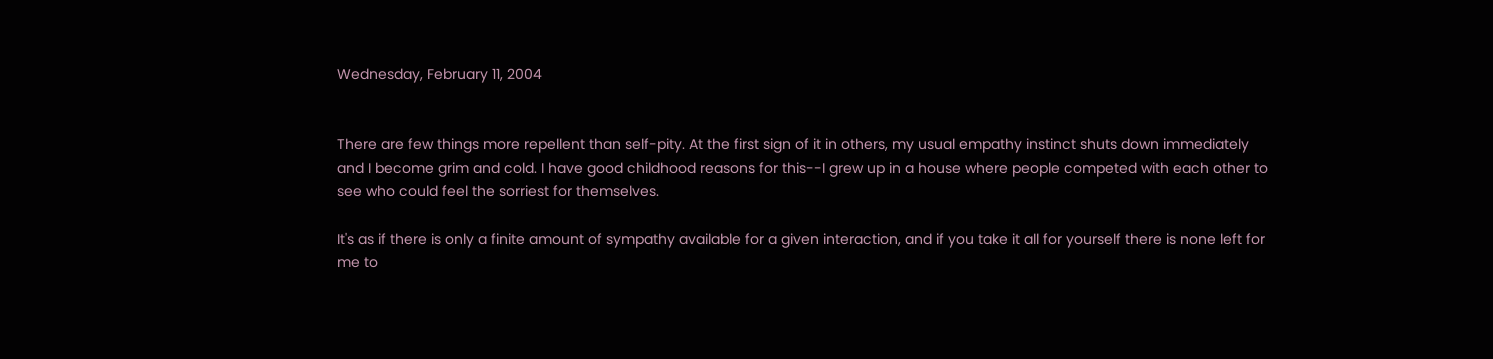Wednesday, February 11, 2004


There are few things more repellent than self-pity. At the first sign of it in others, my usual empathy instinct shuts down immediately and I become grim and cold. I have good childhood reasons for this--I grew up in a house where people competed with each other to see who could feel the sorriest for themselves.

It's as if there is only a finite amount of sympathy available for a given interaction, and if you take it all for yourself there is none left for me to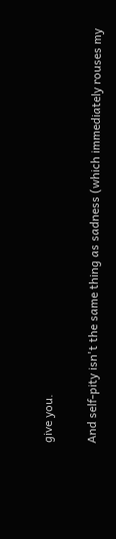give you.

And self-pity isn't the same thing as sadness (which immediately rouses my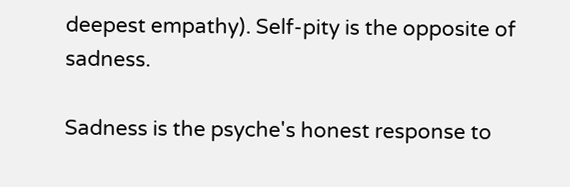deepest empathy). Self-pity is the opposite of sadness.

Sadness is the psyche's honest response to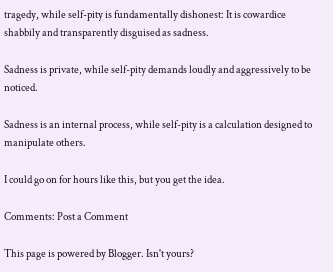tragedy, while self-pity is fundamentally dishonest: It is cowardice shabbily and transparently disguised as sadness.

Sadness is private, while self-pity demands loudly and aggressively to be noticed.

Sadness is an internal process, while self-pity is a calculation designed to manipulate others.

I could go on for hours like this, but you get the idea.

Comments: Post a Comment

This page is powered by Blogger. Isn't yours?